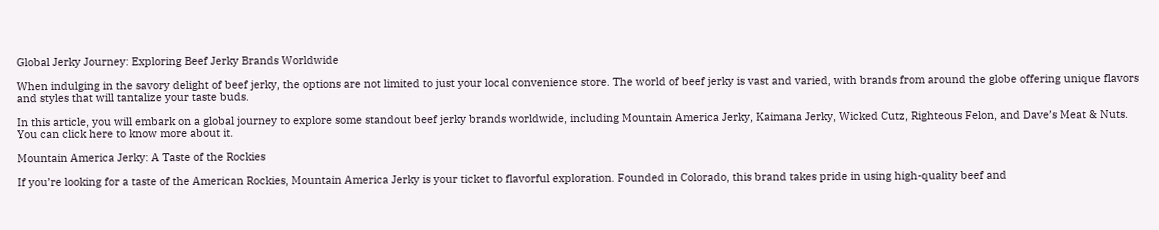Global Jerky Journey: Exploring Beef Jerky Brands Worldwide

When indulging in the savory delight of beef jerky, the options are not limited to just your local convenience store. The world of beef jerky is vast and varied, with brands from around the globe offering unique flavors and styles that will tantalize your taste buds.

In this article, you will embark on a global journey to explore some standout beef jerky brands worldwide, including Mountain America Jerky, Kaimana Jerky, Wicked Cutz, Righteous Felon, and Dave’s Meat & Nuts. You can click here to know more about it.

Mountain America Jerky: A Taste of the Rockies

If you’re looking for a taste of the American Rockies, Mountain America Jerky is your ticket to flavorful exploration. Founded in Colorado, this brand takes pride in using high-quality beef and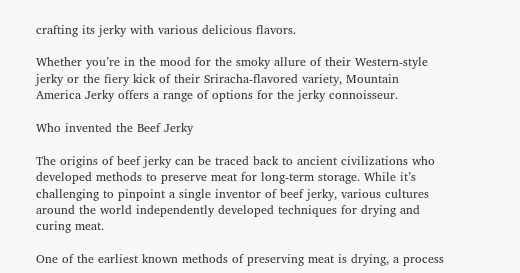crafting its jerky with various delicious flavors.

Whether you’re in the mood for the smoky allure of their Western-style jerky or the fiery kick of their Sriracha-flavored variety, Mountain America Jerky offers a range of options for the jerky connoisseur.

Who invented the Beef Jerky

The origins of beef jerky can be traced back to ancient civilizations who developed methods to preserve meat for long-term storage. While it’s challenging to pinpoint a single inventor of beef jerky, various cultures around the world independently developed techniques for drying and curing meat.

One of the earliest known methods of preserving meat is drying, a process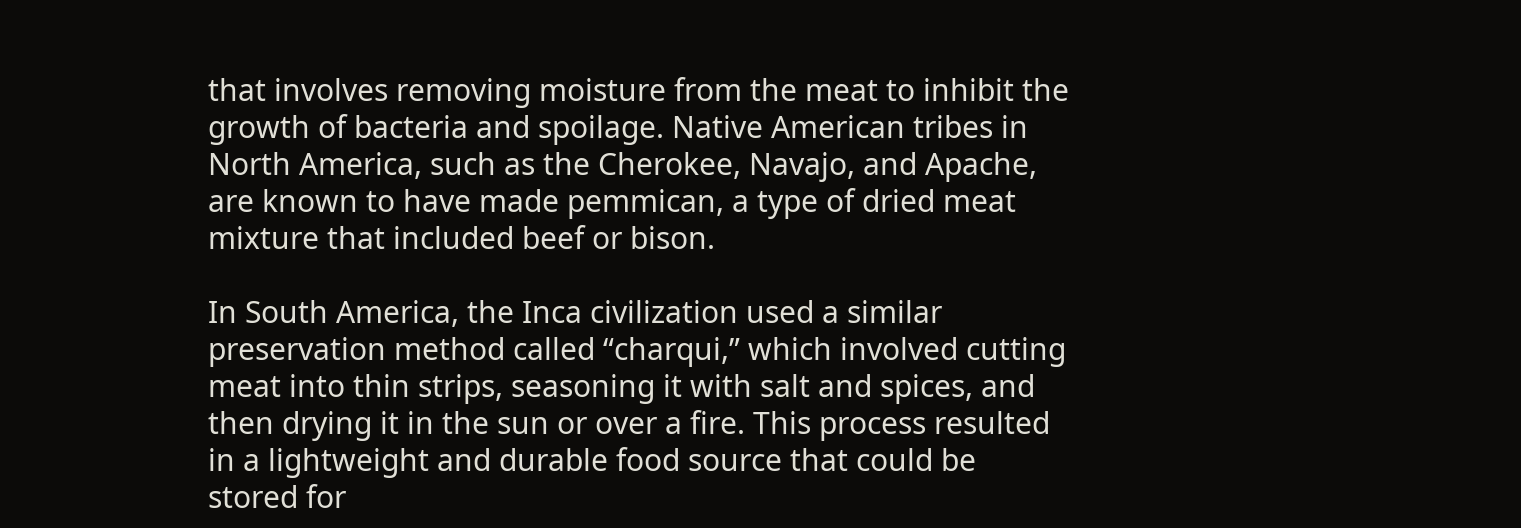that involves removing moisture from the meat to inhibit the growth of bacteria and spoilage. Native American tribes in North America, such as the Cherokee, Navajo, and Apache, are known to have made pemmican, a type of dried meat mixture that included beef or bison.

In South America, the Inca civilization used a similar preservation method called “charqui,” which involved cutting meat into thin strips, seasoning it with salt and spices, and then drying it in the sun or over a fire. This process resulted in a lightweight and durable food source that could be stored for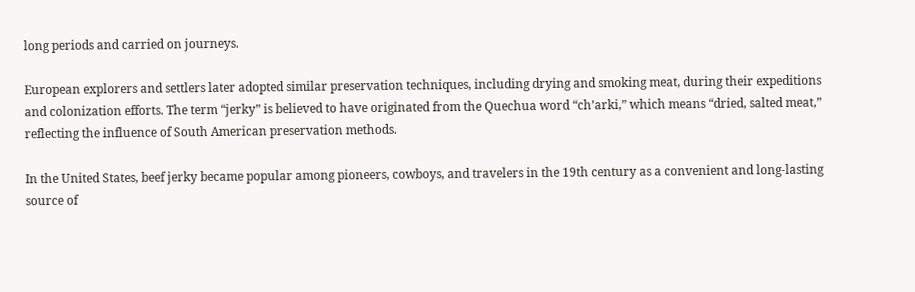long periods and carried on journeys.

European explorers and settlers later adopted similar preservation techniques, including drying and smoking meat, during their expeditions and colonization efforts. The term “jerky” is believed to have originated from the Quechua word “ch’arki,” which means “dried, salted meat,” reflecting the influence of South American preservation methods.

In the United States, beef jerky became popular among pioneers, cowboys, and travelers in the 19th century as a convenient and long-lasting source of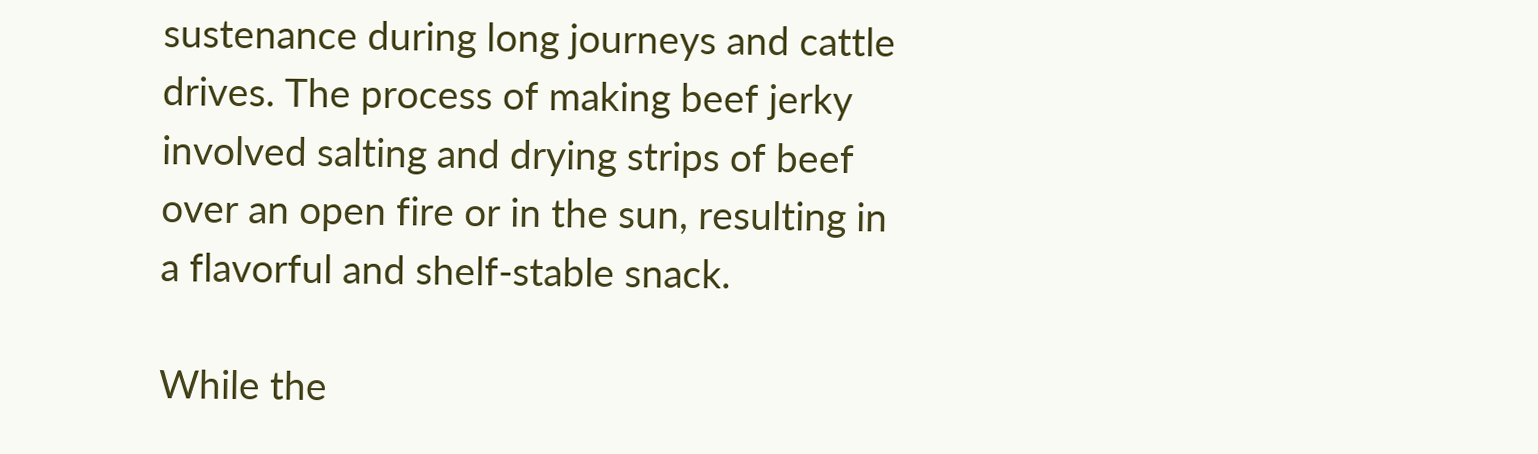sustenance during long journeys and cattle drives. The process of making beef jerky involved salting and drying strips of beef over an open fire or in the sun, resulting in a flavorful and shelf-stable snack.

While the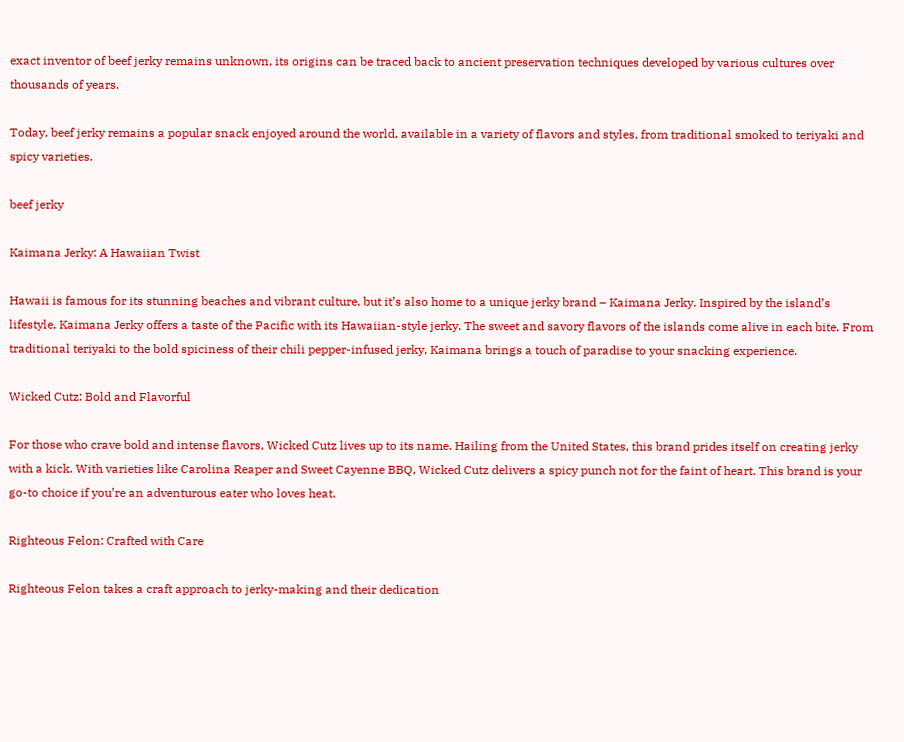exact inventor of beef jerky remains unknown, its origins can be traced back to ancient preservation techniques developed by various cultures over thousands of years.

Today, beef jerky remains a popular snack enjoyed around the world, available in a variety of flavors and styles, from traditional smoked to teriyaki and spicy varieties.

beef jerky

Kaimana Jerky: A Hawaiian Twist

Hawaii is famous for its stunning beaches and vibrant culture, but it’s also home to a unique jerky brand – Kaimana Jerky. Inspired by the island’s lifestyle, Kaimana Jerky offers a taste of the Pacific with its Hawaiian-style jerky. The sweet and savory flavors of the islands come alive in each bite. From traditional teriyaki to the bold spiciness of their chili pepper-infused jerky, Kaimana brings a touch of paradise to your snacking experience.

Wicked Cutz: Bold and Flavorful

For those who crave bold and intense flavors, Wicked Cutz lives up to its name. Hailing from the United States, this brand prides itself on creating jerky with a kick. With varieties like Carolina Reaper and Sweet Cayenne BBQ, Wicked Cutz delivers a spicy punch not for the faint of heart. This brand is your go-to choice if you’re an adventurous eater who loves heat.

Righteous Felon: Crafted with Care

Righteous Felon takes a craft approach to jerky-making and their dedication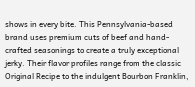shows in every bite. This Pennsylvania-based brand uses premium cuts of beef and hand-crafted seasonings to create a truly exceptional jerky. Their flavor profiles range from the classic Original Recipe to the indulgent Bourbon Franklin,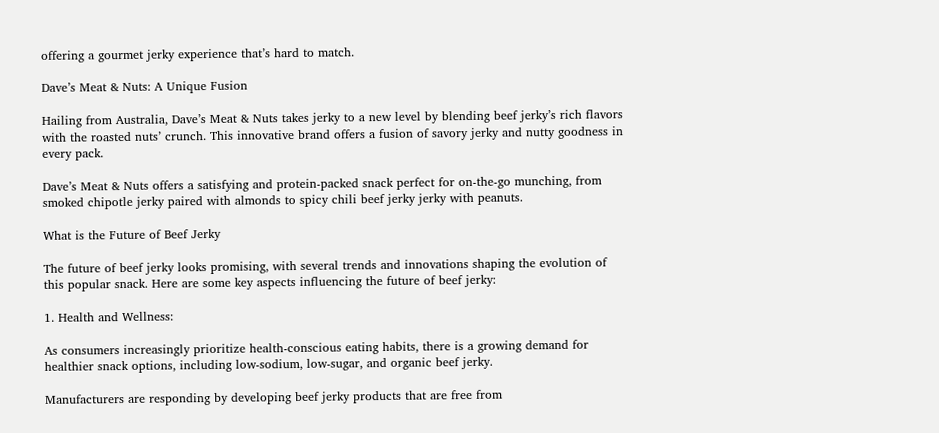offering a gourmet jerky experience that’s hard to match.

Dave’s Meat & Nuts: A Unique Fusion

Hailing from Australia, Dave’s Meat & Nuts takes jerky to a new level by blending beef jerky’s rich flavors with the roasted nuts’ crunch. This innovative brand offers a fusion of savory jerky and nutty goodness in every pack.

Dave’s Meat & Nuts offers a satisfying and protein-packed snack perfect for on-the-go munching, from smoked chipotle jerky paired with almonds to spicy chili beef jerky jerky with peanuts.

What is the Future of Beef Jerky

The future of beef jerky looks promising, with several trends and innovations shaping the evolution of this popular snack. Here are some key aspects influencing the future of beef jerky:

1. Health and Wellness:

As consumers increasingly prioritize health-conscious eating habits, there is a growing demand for healthier snack options, including low-sodium, low-sugar, and organic beef jerky.

Manufacturers are responding by developing beef jerky products that are free from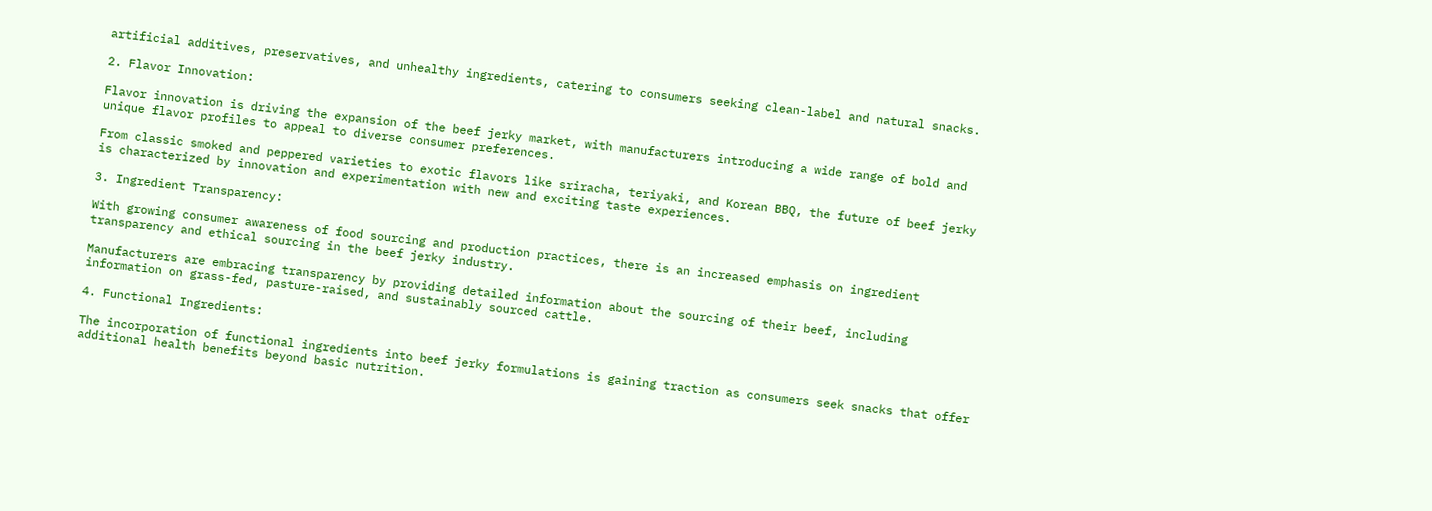artificial additives, preservatives, and unhealthy ingredients, catering to consumers seeking clean-label and natural snacks.

2. Flavor Innovation:

Flavor innovation is driving the expansion of the beef jerky market, with manufacturers introducing a wide range of bold and unique flavor profiles to appeal to diverse consumer preferences.

From classic smoked and peppered varieties to exotic flavors like sriracha, teriyaki, and Korean BBQ, the future of beef jerky is characterized by innovation and experimentation with new and exciting taste experiences.

3. Ingredient Transparency:

With growing consumer awareness of food sourcing and production practices, there is an increased emphasis on ingredient transparency and ethical sourcing in the beef jerky industry.

Manufacturers are embracing transparency by providing detailed information about the sourcing of their beef, including information on grass-fed, pasture-raised, and sustainably sourced cattle.

4. Functional Ingredients:

The incorporation of functional ingredients into beef jerky formulations is gaining traction as consumers seek snacks that offer additional health benefits beyond basic nutrition.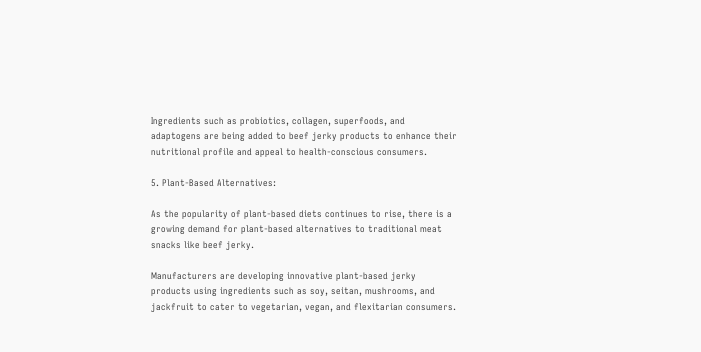Ingredients such as probiotics, collagen, superfoods, and adaptogens are being added to beef jerky products to enhance their nutritional profile and appeal to health-conscious consumers.

5. Plant-Based Alternatives:

As the popularity of plant-based diets continues to rise, there is a growing demand for plant-based alternatives to traditional meat snacks like beef jerky.

Manufacturers are developing innovative plant-based jerky products using ingredients such as soy, seitan, mushrooms, and jackfruit to cater to vegetarian, vegan, and flexitarian consumers.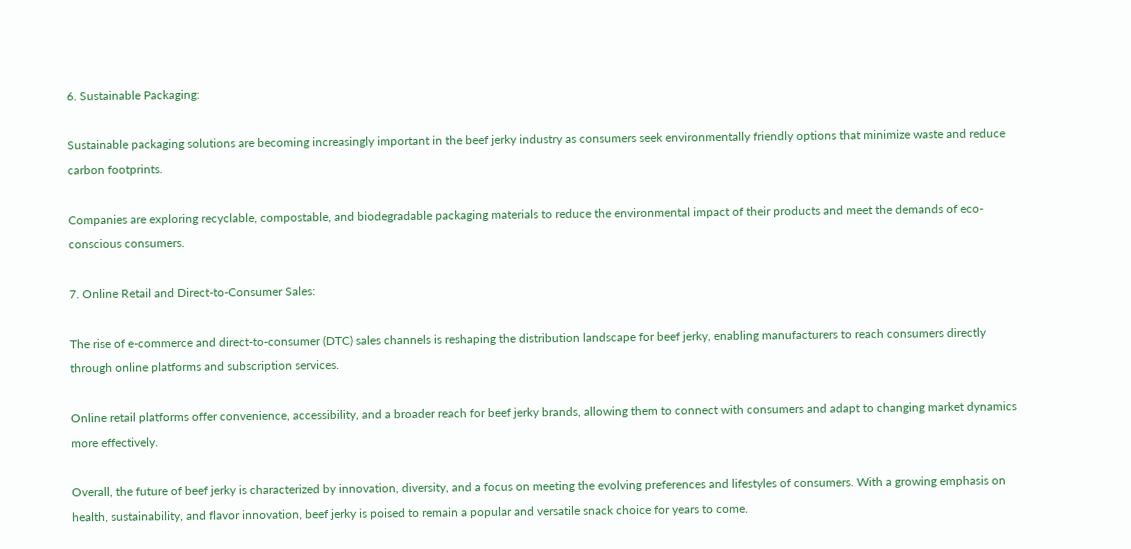6. Sustainable Packaging:

Sustainable packaging solutions are becoming increasingly important in the beef jerky industry as consumers seek environmentally friendly options that minimize waste and reduce carbon footprints.

Companies are exploring recyclable, compostable, and biodegradable packaging materials to reduce the environmental impact of their products and meet the demands of eco-conscious consumers.

7. Online Retail and Direct-to-Consumer Sales:

The rise of e-commerce and direct-to-consumer (DTC) sales channels is reshaping the distribution landscape for beef jerky, enabling manufacturers to reach consumers directly through online platforms and subscription services.

Online retail platforms offer convenience, accessibility, and a broader reach for beef jerky brands, allowing them to connect with consumers and adapt to changing market dynamics more effectively.

Overall, the future of beef jerky is characterized by innovation, diversity, and a focus on meeting the evolving preferences and lifestyles of consumers. With a growing emphasis on health, sustainability, and flavor innovation, beef jerky is poised to remain a popular and versatile snack choice for years to come.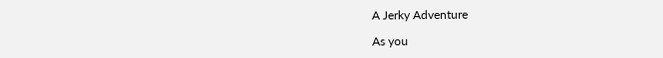A Jerky Adventure

As you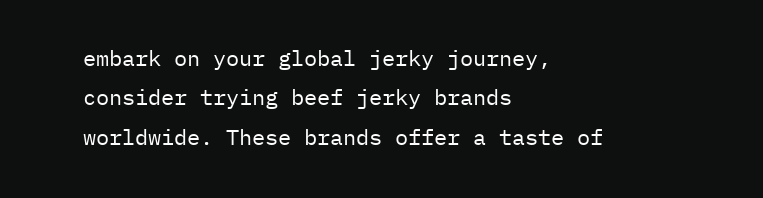embark on your global jerky journey, consider trying beef jerky brands worldwide. These brands offer a taste of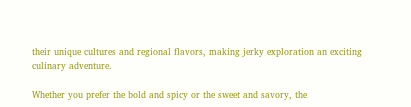their unique cultures and regional flavors, making jerky exploration an exciting culinary adventure.

Whether you prefer the bold and spicy or the sweet and savory, the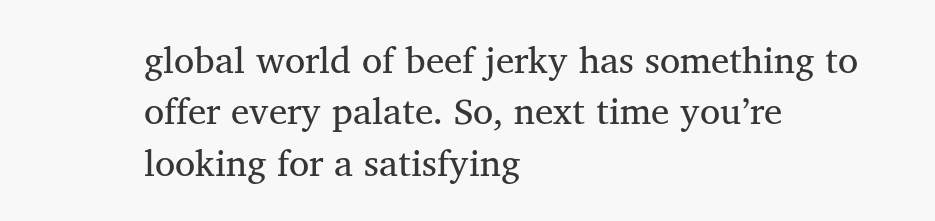global world of beef jerky has something to offer every palate. So, next time you’re looking for a satisfying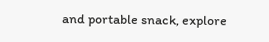and portable snack, explore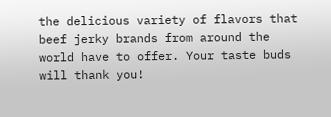the delicious variety of flavors that beef jerky brands from around the world have to offer. Your taste buds will thank you!